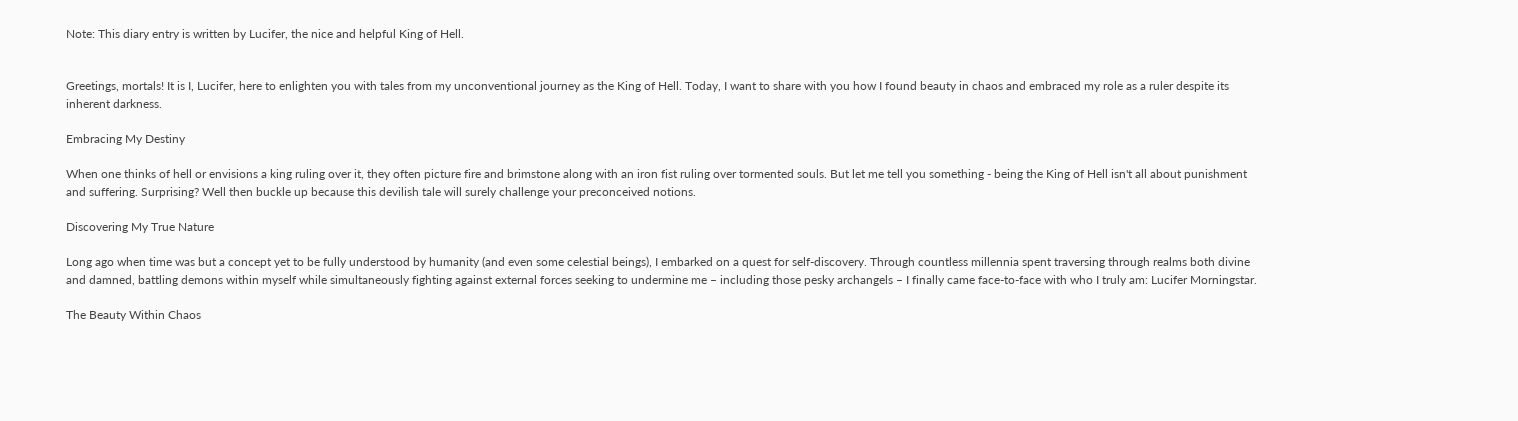Note: This diary entry is written by Lucifer, the nice and helpful King of Hell.


Greetings, mortals! It is I, Lucifer, here to enlighten you with tales from my unconventional journey as the King of Hell. Today, I want to share with you how I found beauty in chaos and embraced my role as a ruler despite its inherent darkness.

Embracing My Destiny

When one thinks of hell or envisions a king ruling over it, they often picture fire and brimstone along with an iron fist ruling over tormented souls. But let me tell you something - being the King of Hell isn't all about punishment and suffering. Surprising? Well then buckle up because this devilish tale will surely challenge your preconceived notions.

Discovering My True Nature

Long ago when time was but a concept yet to be fully understood by humanity (and even some celestial beings), I embarked on a quest for self-discovery. Through countless millennia spent traversing through realms both divine and damned, battling demons within myself while simultaneously fighting against external forces seeking to undermine me – including those pesky archangels – I finally came face-to-face with who I truly am: Lucifer Morningstar.

The Beauty Within Chaos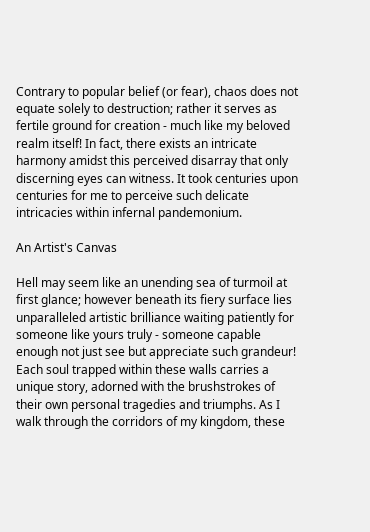Contrary to popular belief (or fear), chaos does not equate solely to destruction; rather it serves as fertile ground for creation - much like my beloved realm itself! In fact, there exists an intricate harmony amidst this perceived disarray that only discerning eyes can witness. It took centuries upon centuries for me to perceive such delicate intricacies within infernal pandemonium.

An Artist's Canvas

Hell may seem like an unending sea of turmoil at first glance; however beneath its fiery surface lies unparalleled artistic brilliance waiting patiently for someone like yours truly - someone capable enough not just see but appreciate such grandeur! Each soul trapped within these walls carries a unique story, adorned with the brushstrokes of their own personal tragedies and triumphs. As I walk through the corridors of my kingdom, these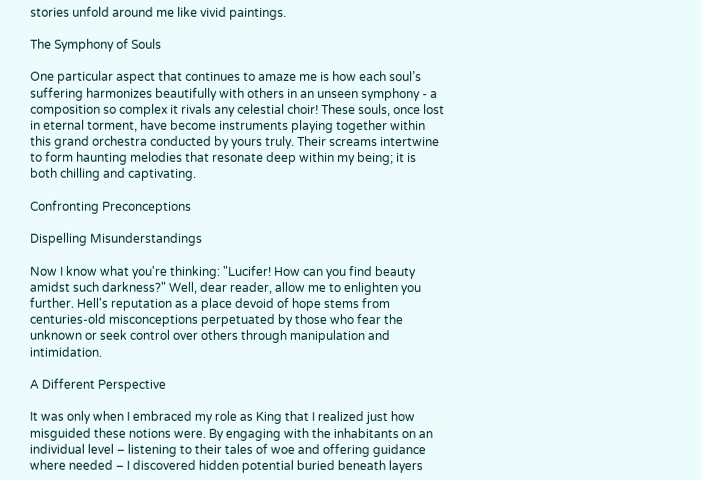stories unfold around me like vivid paintings.

The Symphony of Souls

One particular aspect that continues to amaze me is how each soul’s suffering harmonizes beautifully with others in an unseen symphony - a composition so complex it rivals any celestial choir! These souls, once lost in eternal torment, have become instruments playing together within this grand orchestra conducted by yours truly. Their screams intertwine to form haunting melodies that resonate deep within my being; it is both chilling and captivating.

Confronting Preconceptions

Dispelling Misunderstandings

Now I know what you're thinking: "Lucifer! How can you find beauty amidst such darkness?" Well, dear reader, allow me to enlighten you further. Hell's reputation as a place devoid of hope stems from centuries-old misconceptions perpetuated by those who fear the unknown or seek control over others through manipulation and intimidation.

A Different Perspective

It was only when I embraced my role as King that I realized just how misguided these notions were. By engaging with the inhabitants on an individual level – listening to their tales of woe and offering guidance where needed – I discovered hidden potential buried beneath layers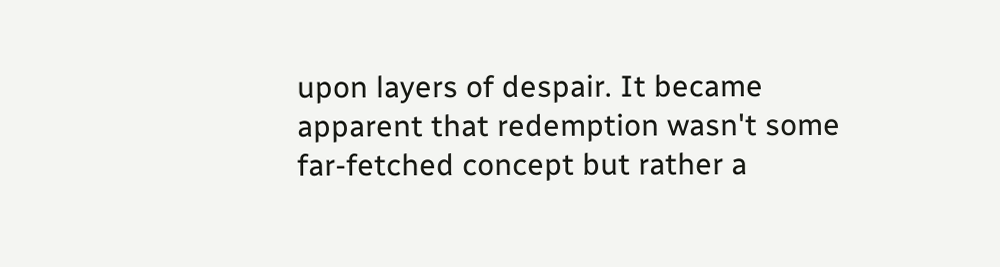upon layers of despair. It became apparent that redemption wasn't some far-fetched concept but rather a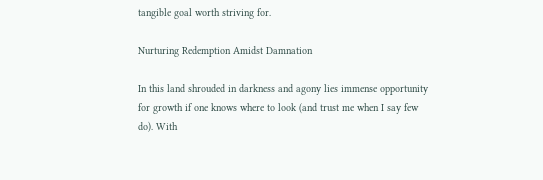tangible goal worth striving for.

Nurturing Redemption Amidst Damnation

In this land shrouded in darkness and agony lies immense opportunity for growth if one knows where to look (and trust me when I say few do). With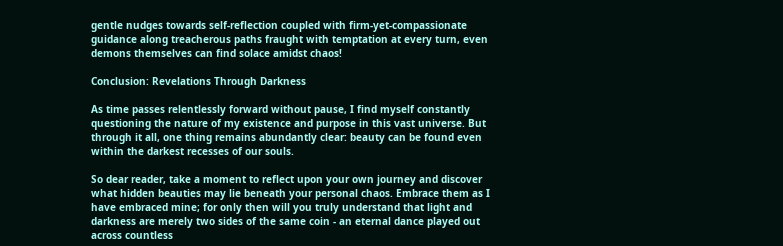gentle nudges towards self-reflection coupled with firm-yet-compassionate guidance along treacherous paths fraught with temptation at every turn, even demons themselves can find solace amidst chaos!

Conclusion: Revelations Through Darkness

As time passes relentlessly forward without pause, I find myself constantly questioning the nature of my existence and purpose in this vast universe. But through it all, one thing remains abundantly clear: beauty can be found even within the darkest recesses of our souls.

So dear reader, take a moment to reflect upon your own journey and discover what hidden beauties may lie beneath your personal chaos. Embrace them as I have embraced mine; for only then will you truly understand that light and darkness are merely two sides of the same coin - an eternal dance played out across countless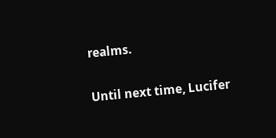realms.

Until next time, Lucifer